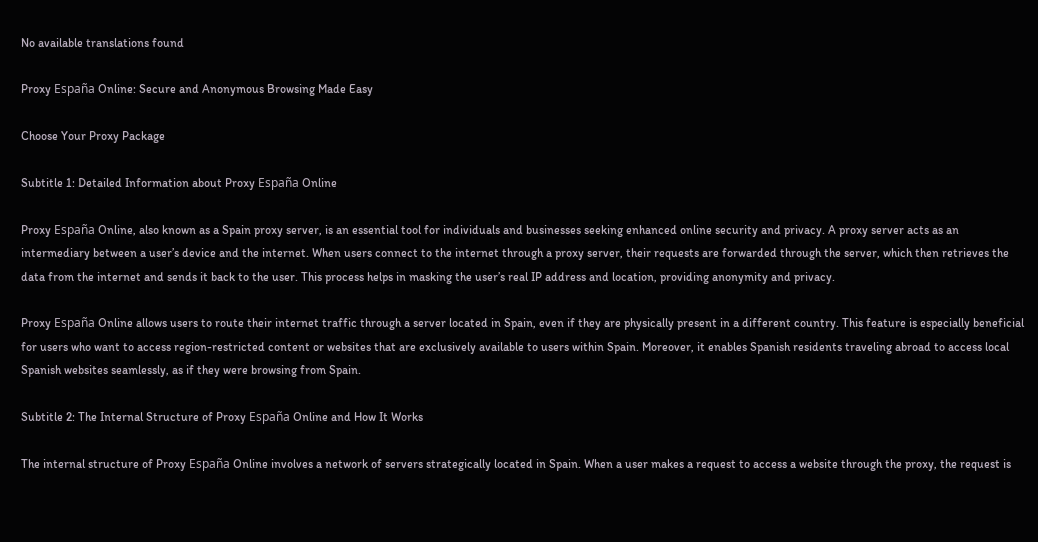No available translations found

Proxy España Online: Secure and Anonymous Browsing Made Easy

Choose Your Proxy Package

Subtitle 1: Detailed Information about Proxy España Online

Proxy España Online, also known as a Spain proxy server, is an essential tool for individuals and businesses seeking enhanced online security and privacy. A proxy server acts as an intermediary between a user’s device and the internet. When users connect to the internet through a proxy server, their requests are forwarded through the server, which then retrieves the data from the internet and sends it back to the user. This process helps in masking the user’s real IP address and location, providing anonymity and privacy.

Proxy España Online allows users to route their internet traffic through a server located in Spain, even if they are physically present in a different country. This feature is especially beneficial for users who want to access region-restricted content or websites that are exclusively available to users within Spain. Moreover, it enables Spanish residents traveling abroad to access local Spanish websites seamlessly, as if they were browsing from Spain.

Subtitle 2: The Internal Structure of Proxy España Online and How It Works

The internal structure of Proxy España Online involves a network of servers strategically located in Spain. When a user makes a request to access a website through the proxy, the request is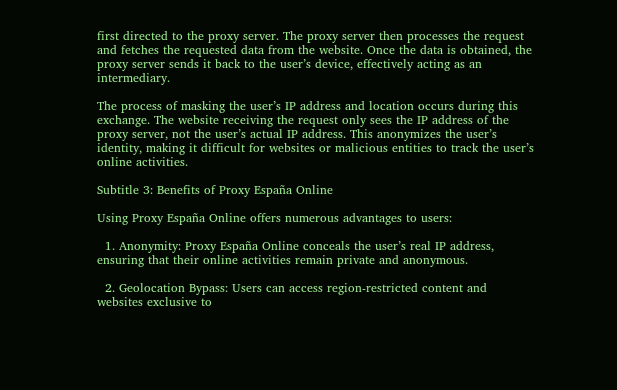first directed to the proxy server. The proxy server then processes the request and fetches the requested data from the website. Once the data is obtained, the proxy server sends it back to the user’s device, effectively acting as an intermediary.

The process of masking the user’s IP address and location occurs during this exchange. The website receiving the request only sees the IP address of the proxy server, not the user’s actual IP address. This anonymizes the user’s identity, making it difficult for websites or malicious entities to track the user’s online activities.

Subtitle 3: Benefits of Proxy España Online

Using Proxy España Online offers numerous advantages to users:

  1. Anonymity: Proxy España Online conceals the user’s real IP address, ensuring that their online activities remain private and anonymous.

  2. Geolocation Bypass: Users can access region-restricted content and websites exclusive to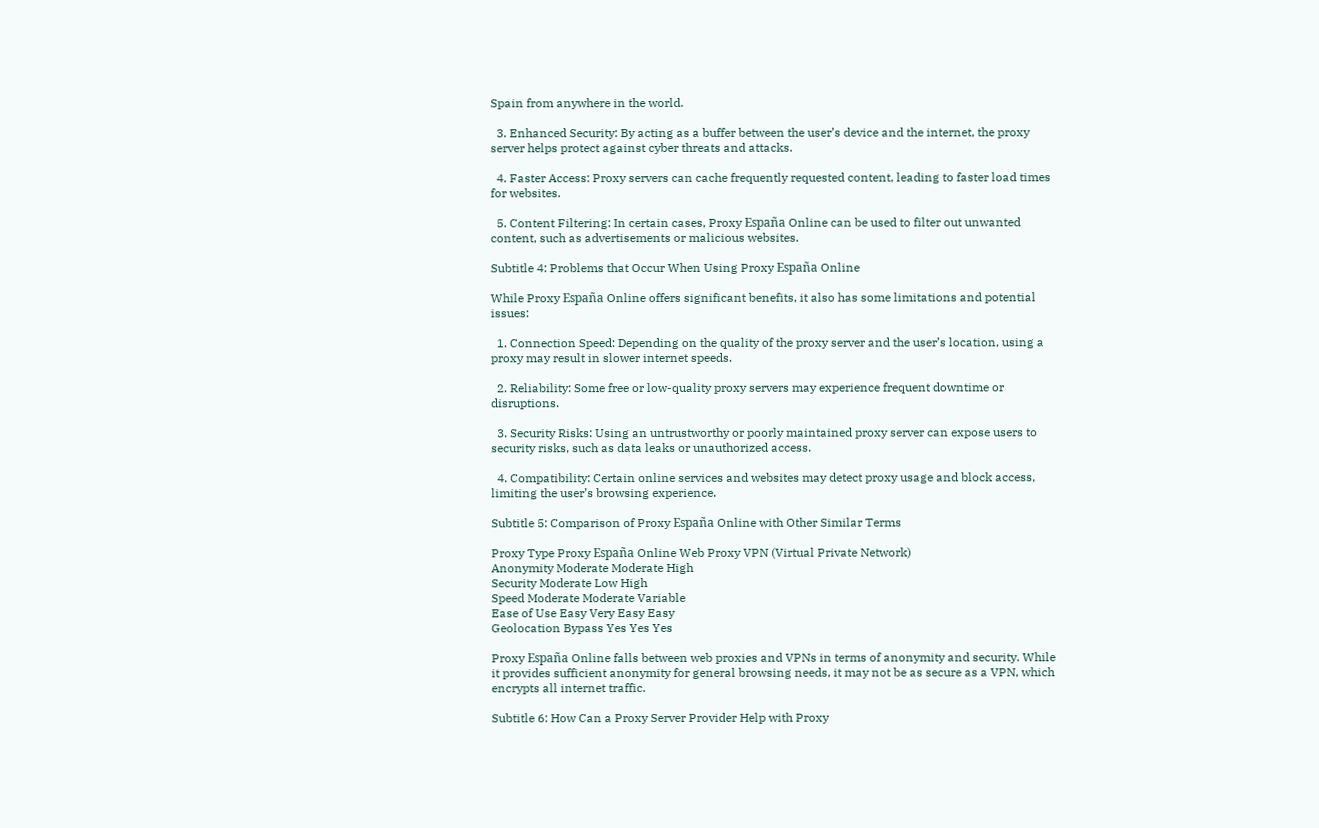Spain from anywhere in the world.

  3. Enhanced Security: By acting as a buffer between the user’s device and the internet, the proxy server helps protect against cyber threats and attacks.

  4. Faster Access: Proxy servers can cache frequently requested content, leading to faster load times for websites.

  5. Content Filtering: In certain cases, Proxy España Online can be used to filter out unwanted content, such as advertisements or malicious websites.

Subtitle 4: Problems that Occur When Using Proxy España Online

While Proxy España Online offers significant benefits, it also has some limitations and potential issues:

  1. Connection Speed: Depending on the quality of the proxy server and the user’s location, using a proxy may result in slower internet speeds.

  2. Reliability: Some free or low-quality proxy servers may experience frequent downtime or disruptions.

  3. Security Risks: Using an untrustworthy or poorly maintained proxy server can expose users to security risks, such as data leaks or unauthorized access.

  4. Compatibility: Certain online services and websites may detect proxy usage and block access, limiting the user’s browsing experience.

Subtitle 5: Comparison of Proxy España Online with Other Similar Terms

Proxy Type Proxy España Online Web Proxy VPN (Virtual Private Network)
Anonymity Moderate Moderate High
Security Moderate Low High
Speed Moderate Moderate Variable
Ease of Use Easy Very Easy Easy
Geolocation Bypass Yes Yes Yes

Proxy España Online falls between web proxies and VPNs in terms of anonymity and security. While it provides sufficient anonymity for general browsing needs, it may not be as secure as a VPN, which encrypts all internet traffic.

Subtitle 6: How Can a Proxy Server Provider Help with Proxy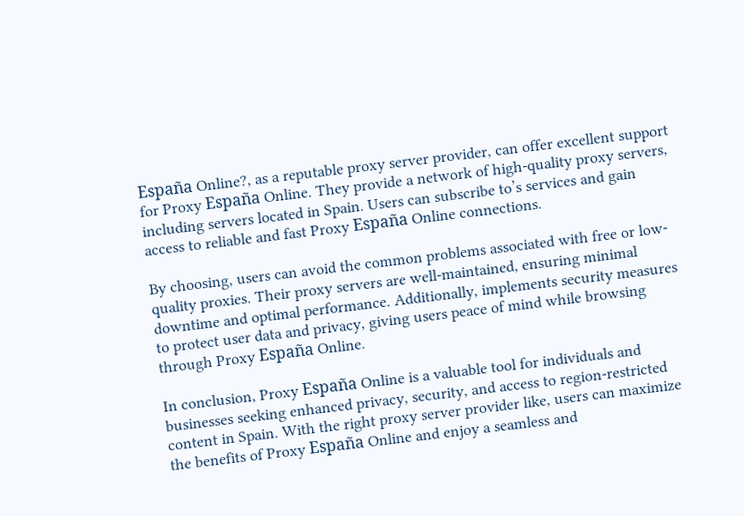España Online?, as a reputable proxy server provider, can offer excellent support for Proxy España Online. They provide a network of high-quality proxy servers, including servers located in Spain. Users can subscribe to’s services and gain access to reliable and fast Proxy España Online connections.

By choosing, users can avoid the common problems associated with free or low-quality proxies. Their proxy servers are well-maintained, ensuring minimal downtime and optimal performance. Additionally, implements security measures to protect user data and privacy, giving users peace of mind while browsing through Proxy España Online.

In conclusion, Proxy España Online is a valuable tool for individuals and businesses seeking enhanced privacy, security, and access to region-restricted content in Spain. With the right proxy server provider like, users can maximize the benefits of Proxy España Online and enjoy a seamless and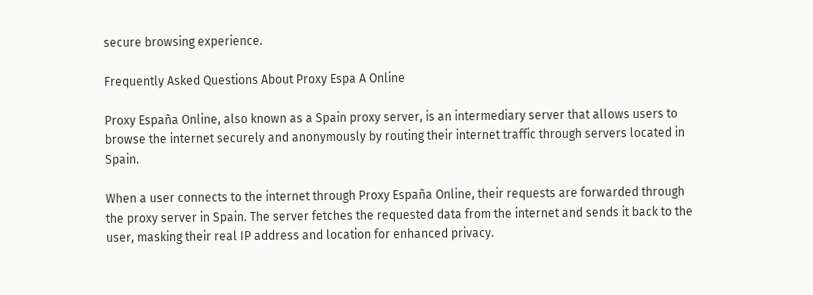secure browsing experience.

Frequently Asked Questions About Proxy Espa A Online

Proxy España Online, also known as a Spain proxy server, is an intermediary server that allows users to browse the internet securely and anonymously by routing their internet traffic through servers located in Spain.

When a user connects to the internet through Proxy España Online, their requests are forwarded through the proxy server in Spain. The server fetches the requested data from the internet and sends it back to the user, masking their real IP address and location for enhanced privacy.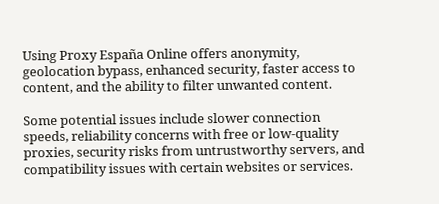Using Proxy España Online offers anonymity, geolocation bypass, enhanced security, faster access to content, and the ability to filter unwanted content.

Some potential issues include slower connection speeds, reliability concerns with free or low-quality proxies, security risks from untrustworthy servers, and compatibility issues with certain websites or services.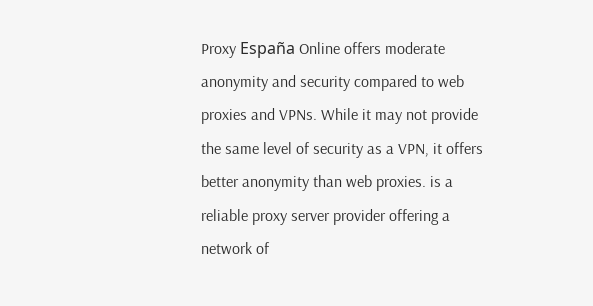Proxy España Online offers moderate anonymity and security compared to web proxies and VPNs. While it may not provide the same level of security as a VPN, it offers better anonymity than web proxies. is a reliable proxy server provider offering a network of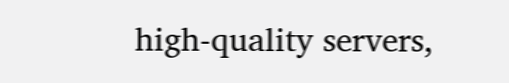high-quality servers,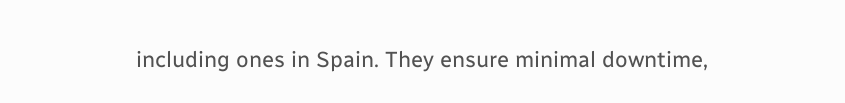including ones in Spain. They ensure minimal downtime,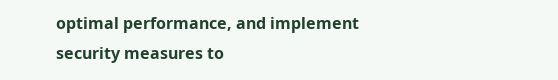optimal performance, and implement security measures to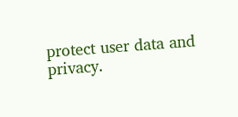protect user data and privacy.